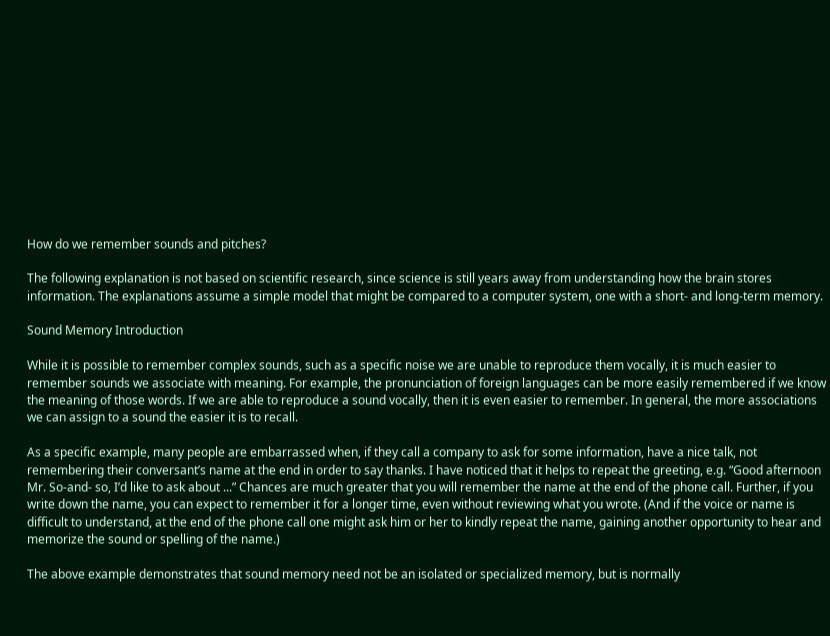How do we remember sounds and pitches?

The following explanation is not based on scientific research, since science is still years away from understanding how the brain stores information. The explanations assume a simple model that might be compared to a computer system, one with a short- and long-term memory.

Sound Memory Introduction

While it is possible to remember complex sounds, such as a specific noise we are unable to reproduce them vocally, it is much easier to remember sounds we associate with meaning. For example, the pronunciation of foreign languages can be more easily remembered if we know the meaning of those words. If we are able to reproduce a sound vocally, then it is even easier to remember. In general, the more associations we can assign to a sound the easier it is to recall.

As a specific example, many people are embarrassed when, if they call a company to ask for some information, have a nice talk, not remembering their conversant’s name at the end in order to say thanks. I have noticed that it helps to repeat the greeting, e.g. “Good afternoon Mr. So-and- so, I’d like to ask about ...” Chances are much greater that you will remember the name at the end of the phone call. Further, if you write down the name, you can expect to remember it for a longer time, even without reviewing what you wrote. (And if the voice or name is difficult to understand, at the end of the phone call one might ask him or her to kindly repeat the name, gaining another opportunity to hear and memorize the sound or spelling of the name.)

The above example demonstrates that sound memory need not be an isolated or specialized memory, but is normally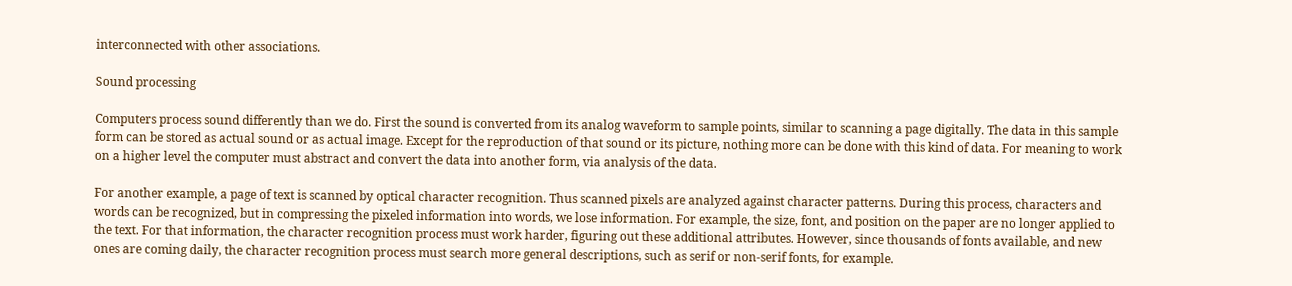interconnected with other associations.

Sound processing

Computers process sound differently than we do. First the sound is converted from its analog waveform to sample points, similar to scanning a page digitally. The data in this sample form can be stored as actual sound or as actual image. Except for the reproduction of that sound or its picture, nothing more can be done with this kind of data. For meaning to work on a higher level the computer must abstract and convert the data into another form, via analysis of the data.

For another example, a page of text is scanned by optical character recognition. Thus scanned pixels are analyzed against character patterns. During this process, characters and words can be recognized, but in compressing the pixeled information into words, we lose information. For example, the size, font, and position on the paper are no longer applied to the text. For that information, the character recognition process must work harder, figuring out these additional attributes. However, since thousands of fonts available, and new ones are coming daily, the character recognition process must search more general descriptions, such as serif or non-serif fonts, for example.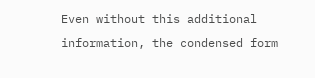Even without this additional information, the condensed form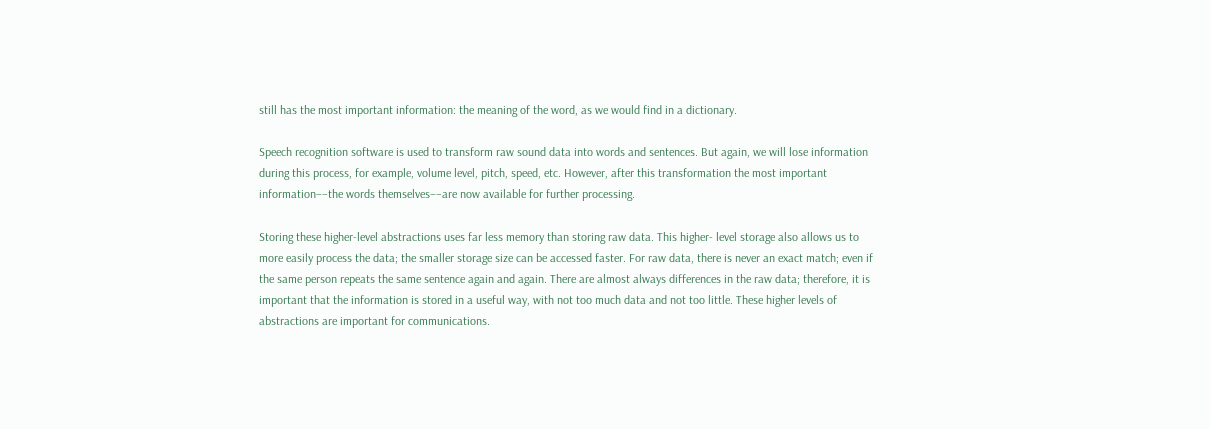still has the most important information: the meaning of the word, as we would find in a dictionary.

Speech recognition software is used to transform raw sound data into words and sentences. But again, we will lose information during this process, for example, volume level, pitch, speed, etc. However, after this transformation the most important information––the words themselves––are now available for further processing.

Storing these higher-level abstractions uses far less memory than storing raw data. This higher- level storage also allows us to more easily process the data; the smaller storage size can be accessed faster. For raw data, there is never an exact match; even if the same person repeats the same sentence again and again. There are almost always differences in the raw data; therefore, it is important that the information is stored in a useful way, with not too much data and not too little. These higher levels of abstractions are important for communications.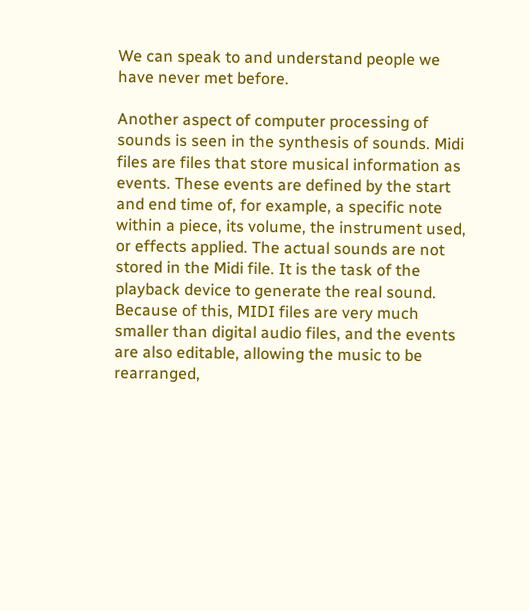We can speak to and understand people we have never met before.

Another aspect of computer processing of sounds is seen in the synthesis of sounds. Midi files are files that store musical information as events. These events are defined by the start and end time of, for example, a specific note within a piece, its volume, the instrument used, or effects applied. The actual sounds are not stored in the Midi file. It is the task of the playback device to generate the real sound. Because of this, MIDI files are very much smaller than digital audio files, and the events are also editable, allowing the music to be rearranged,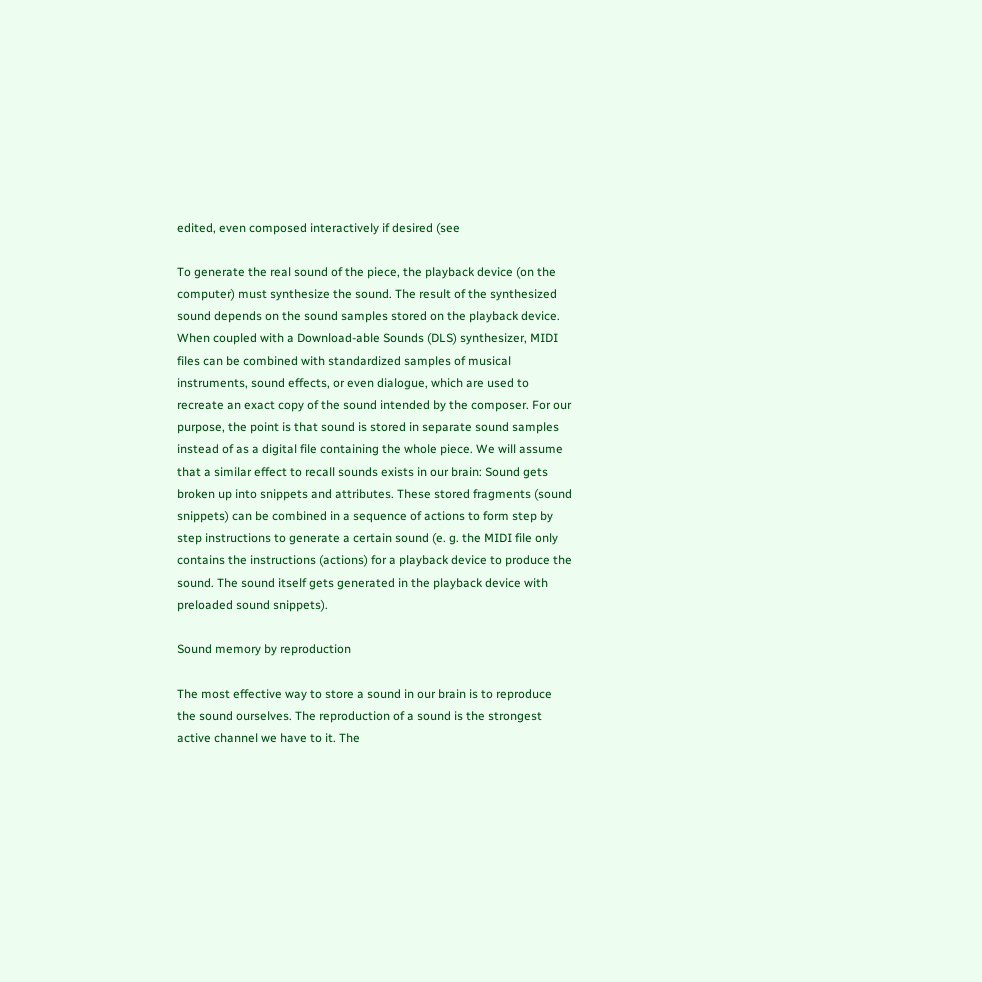edited, even composed interactively if desired (see

To generate the real sound of the piece, the playback device (on the computer) must synthesize the sound. The result of the synthesized sound depends on the sound samples stored on the playback device. When coupled with a Download-able Sounds (DLS) synthesizer, MIDI files can be combined with standardized samples of musical instruments, sound effects, or even dialogue, which are used to recreate an exact copy of the sound intended by the composer. For our purpose, the point is that sound is stored in separate sound samples instead of as a digital file containing the whole piece. We will assume that a similar effect to recall sounds exists in our brain: Sound gets broken up into snippets and attributes. These stored fragments (sound snippets) can be combined in a sequence of actions to form step by step instructions to generate a certain sound (e. g. the MIDI file only contains the instructions (actions) for a playback device to produce the sound. The sound itself gets generated in the playback device with preloaded sound snippets).

Sound memory by reproduction

The most effective way to store a sound in our brain is to reproduce the sound ourselves. The reproduction of a sound is the strongest active channel we have to it. The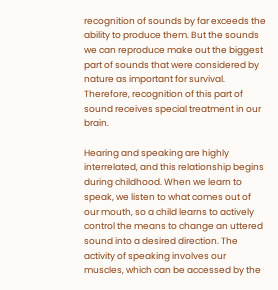recognition of sounds by far exceeds the ability to produce them. But the sounds we can reproduce make out the biggest part of sounds that were considered by nature as important for survival. Therefore, recognition of this part of sound receives special treatment in our brain.

Hearing and speaking are highly interrelated, and this relationship begins during childhood. When we learn to speak, we listen to what comes out of our mouth, so a child learns to actively control the means to change an uttered sound into a desired direction. The activity of speaking involves our muscles, which can be accessed by the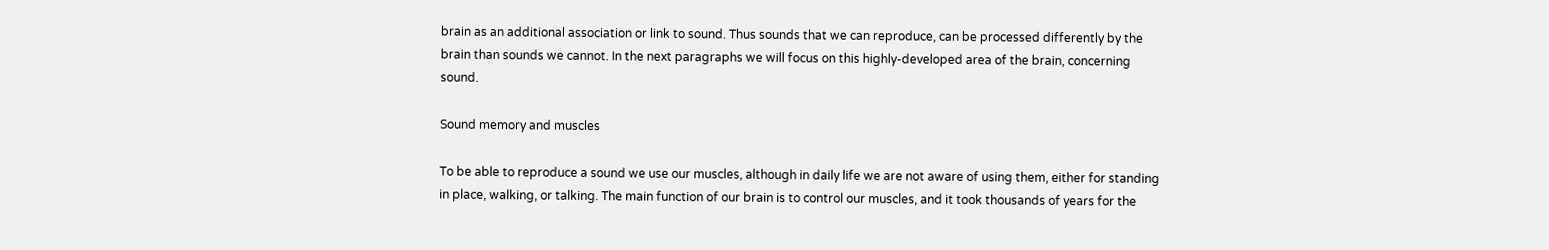brain as an additional association or link to sound. Thus sounds that we can reproduce, can be processed differently by the brain than sounds we cannot. In the next paragraphs we will focus on this highly-developed area of the brain, concerning sound.

Sound memory and muscles

To be able to reproduce a sound we use our muscles, although in daily life we are not aware of using them, either for standing in place, walking, or talking. The main function of our brain is to control our muscles, and it took thousands of years for the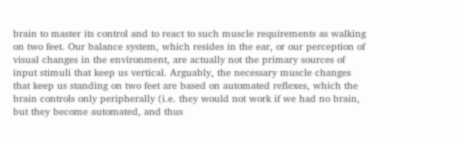brain to master its control and to react to such muscle requirements as walking on two feet. Our balance system, which resides in the ear, or our perception of visual changes in the environment, are actually not the primary sources of input stimuli that keep us vertical. Arguably, the necessary muscle changes that keep us standing on two feet are based on automated reflexes, which the brain controls only peripherally (i.e. they would not work if we had no brain, but they become automated, and thus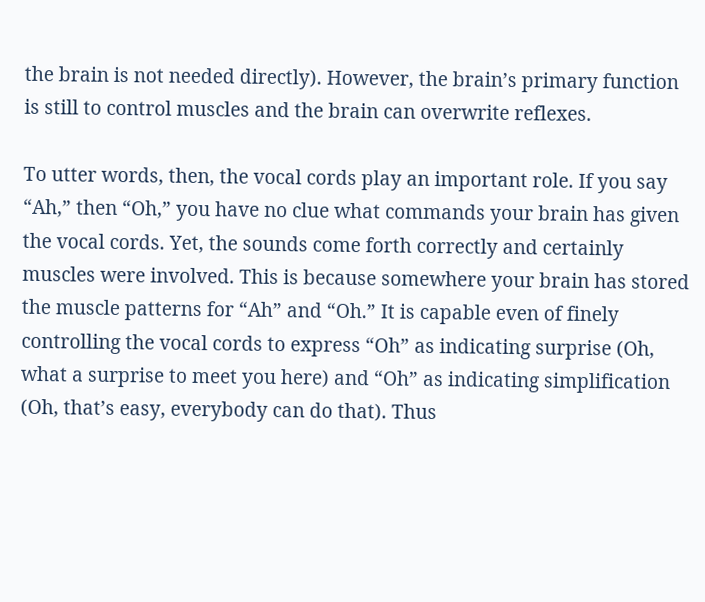the brain is not needed directly). However, the brain’s primary function is still to control muscles and the brain can overwrite reflexes.

To utter words, then, the vocal cords play an important role. If you say “Ah,” then “Oh,” you have no clue what commands your brain has given the vocal cords. Yet, the sounds come forth correctly and certainly muscles were involved. This is because somewhere your brain has stored the muscle patterns for “Ah” and “Oh.” It is capable even of finely controlling the vocal cords to express “Oh” as indicating surprise (Oh, what a surprise to meet you here) and “Oh” as indicating simplification (Oh, that’s easy, everybody can do that). Thus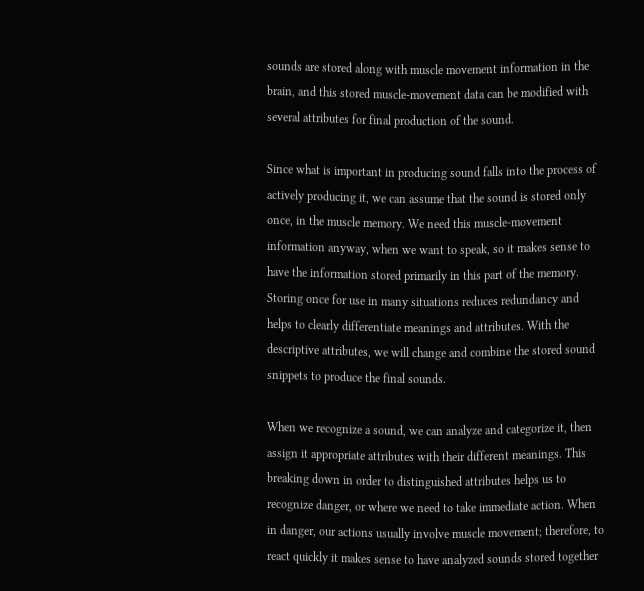sounds are stored along with muscle movement information in the brain, and this stored muscle-movement data can be modified with several attributes for final production of the sound.

Since what is important in producing sound falls into the process of actively producing it, we can assume that the sound is stored only once, in the muscle memory. We need this muscle-movement information anyway, when we want to speak, so it makes sense to have the information stored primarily in this part of the memory. Storing once for use in many situations reduces redundancy and helps to clearly differentiate meanings and attributes. With the descriptive attributes, we will change and combine the stored sound snippets to produce the final sounds.

When we recognize a sound, we can analyze and categorize it, then assign it appropriate attributes with their different meanings. This breaking down in order to distinguished attributes helps us to recognize danger, or where we need to take immediate action. When in danger, our actions usually involve muscle movement; therefore, to react quickly it makes sense to have analyzed sounds stored together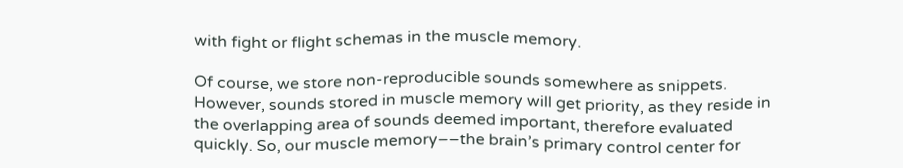with fight or flight schemas in the muscle memory.

Of course, we store non-reproducible sounds somewhere as snippets. However, sounds stored in muscle memory will get priority, as they reside in the overlapping area of sounds deemed important, therefore evaluated quickly. So, our muscle memory––the brain’s primary control center for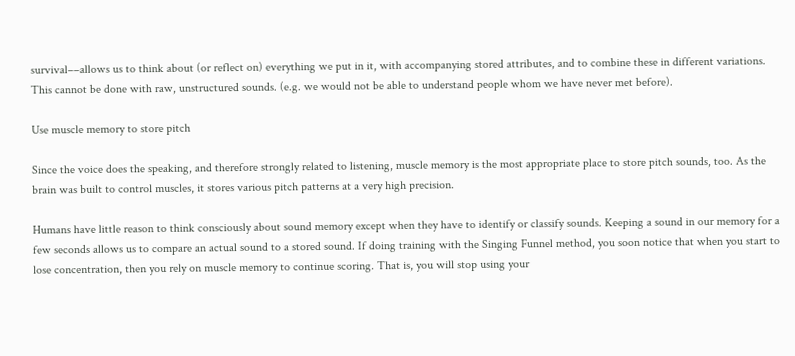survival––allows us to think about (or reflect on) everything we put in it, with accompanying stored attributes, and to combine these in different variations. This cannot be done with raw, unstructured sounds. (e.g. we would not be able to understand people whom we have never met before).

Use muscle memory to store pitch

Since the voice does the speaking, and therefore strongly related to listening, muscle memory is the most appropriate place to store pitch sounds, too. As the brain was built to control muscles, it stores various pitch patterns at a very high precision.

Humans have little reason to think consciously about sound memory except when they have to identify or classify sounds. Keeping a sound in our memory for a few seconds allows us to compare an actual sound to a stored sound. If doing training with the Singing Funnel method, you soon notice that when you start to lose concentration, then you rely on muscle memory to continue scoring. That is, you will stop using your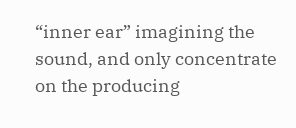“inner ear” imagining the sound, and only concentrate on the producing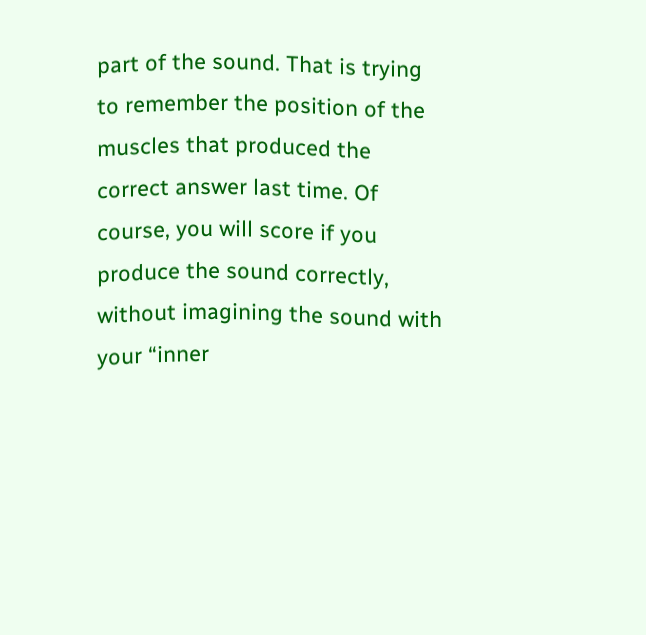part of the sound. That is trying to remember the position of the muscles that produced the correct answer last time. Of course, you will score if you produce the sound correctly, without imagining the sound with your “inner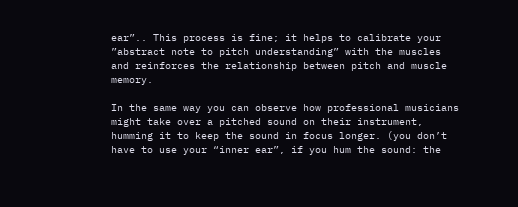ear”.. This process is fine; it helps to calibrate your ”abstract note to pitch understanding” with the muscles and reinforces the relationship between pitch and muscle memory.

In the same way you can observe how professional musicians might take over a pitched sound on their instrument, humming it to keep the sound in focus longer. (you don’t have to use your “inner ear”, if you hum the sound: the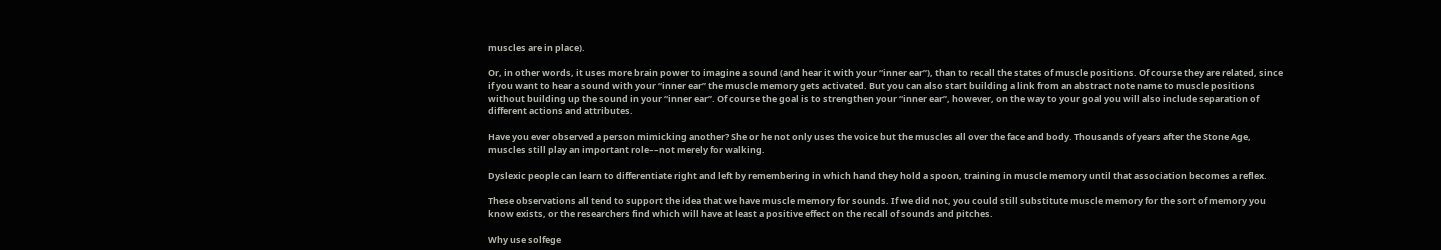muscles are in place).

Or, in other words, it uses more brain power to imagine a sound (and hear it with your “inner ear”), than to recall the states of muscle positions. Of course they are related, since if you want to hear a sound with your “inner ear” the muscle memory gets activated. But you can also start building a link from an abstract note name to muscle positions without building up the sound in your “inner ear”. Of course the goal is to strengthen your “inner ear”, however, on the way to your goal you will also include separation of different actions and attributes.

Have you ever observed a person mimicking another? She or he not only uses the voice but the muscles all over the face and body. Thousands of years after the Stone Age, muscles still play an important role––not merely for walking.

Dyslexic people can learn to differentiate right and left by remembering in which hand they hold a spoon, training in muscle memory until that association becomes a reflex.

These observations all tend to support the idea that we have muscle memory for sounds. If we did not, you could still substitute muscle memory for the sort of memory you know exists, or the researchers find which will have at least a positive effect on the recall of sounds and pitches.

Why use solfege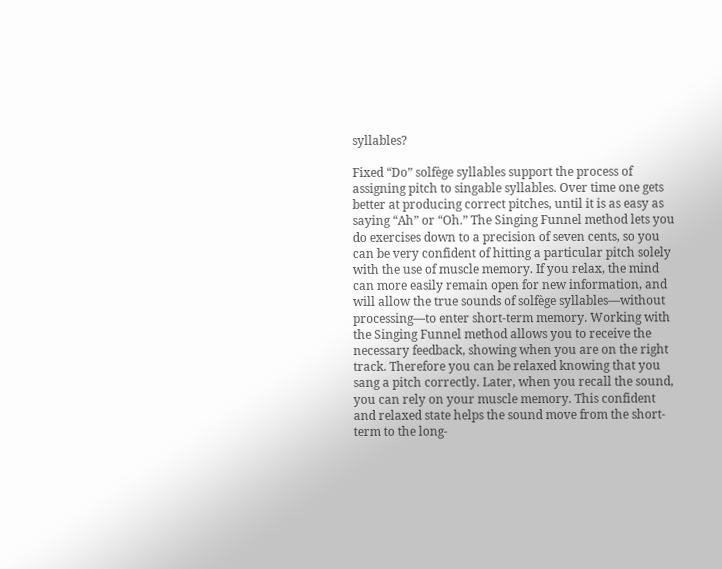syllables?

Fixed “Do” solfège syllables support the process of assigning pitch to singable syllables. Over time one gets better at producing correct pitches, until it is as easy as saying “Ah” or “Oh.” The Singing Funnel method lets you do exercises down to a precision of seven cents, so you can be very confident of hitting a particular pitch solely with the use of muscle memory. If you relax, the mind can more easily remain open for new information, and will allow the true sounds of solfège syllables––without processing––to enter short-term memory. Working with the Singing Funnel method allows you to receive the necessary feedback, showing when you are on the right track. Therefore you can be relaxed knowing that you sang a pitch correctly. Later, when you recall the sound, you can rely on your muscle memory. This confident and relaxed state helps the sound move from the short-term to the long-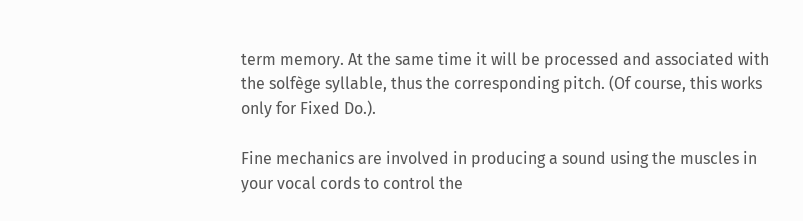term memory. At the same time it will be processed and associated with the solfège syllable, thus the corresponding pitch. (Of course, this works only for Fixed Do.).

Fine mechanics are involved in producing a sound using the muscles in your vocal cords to control the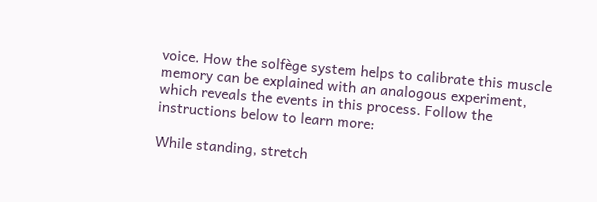voice. How the solfège system helps to calibrate this muscle memory can be explained with an analogous experiment, which reveals the events in this process. Follow the instructions below to learn more:

While standing, stretch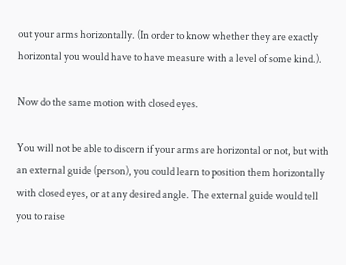out your arms horizontally. (In order to know whether they are exactly horizontal you would have to have measure with a level of some kind.).

Now do the same motion with closed eyes.

You will not be able to discern if your arms are horizontal or not, but with an external guide (person), you could learn to position them horizontally with closed eyes, or at any desired angle. The external guide would tell you to raise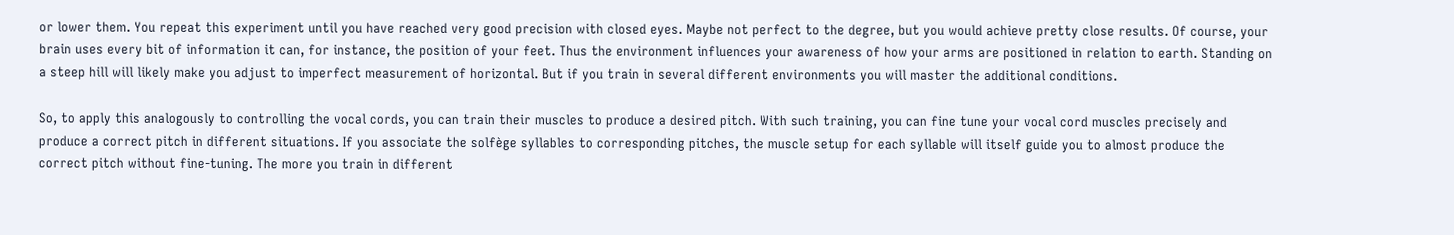or lower them. You repeat this experiment until you have reached very good precision with closed eyes. Maybe not perfect to the degree, but you would achieve pretty close results. Of course, your brain uses every bit of information it can, for instance, the position of your feet. Thus the environment influences your awareness of how your arms are positioned in relation to earth. Standing on a steep hill will likely make you adjust to imperfect measurement of horizontal. But if you train in several different environments you will master the additional conditions.

So, to apply this analogously to controlling the vocal cords, you can train their muscles to produce a desired pitch. With such training, you can fine tune your vocal cord muscles precisely and produce a correct pitch in different situations. If you associate the solfège syllables to corresponding pitches, the muscle setup for each syllable will itself guide you to almost produce the correct pitch without fine-tuning. The more you train in different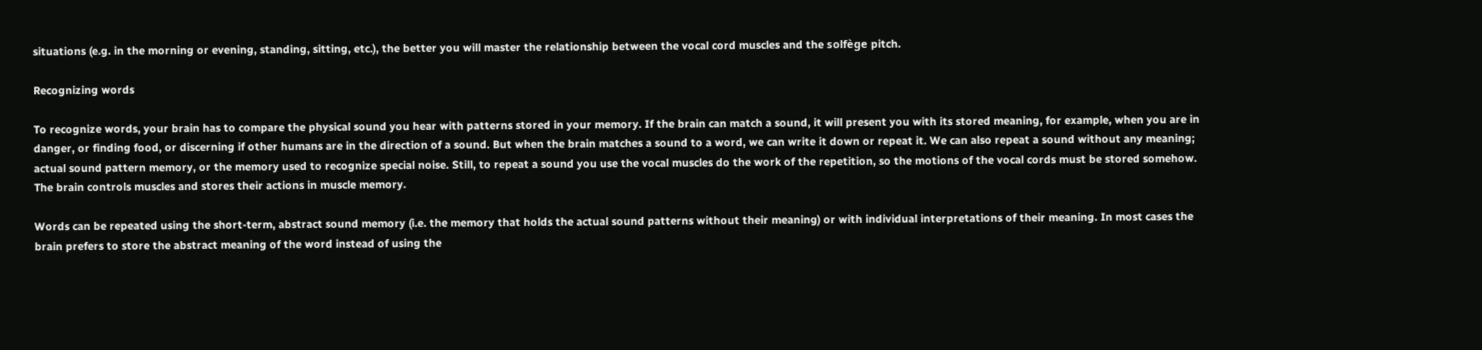situations (e.g. in the morning or evening, standing, sitting, etc.), the better you will master the relationship between the vocal cord muscles and the solfège pitch.

Recognizing words

To recognize words, your brain has to compare the physical sound you hear with patterns stored in your memory. If the brain can match a sound, it will present you with its stored meaning, for example, when you are in danger, or finding food, or discerning if other humans are in the direction of a sound. But when the brain matches a sound to a word, we can write it down or repeat it. We can also repeat a sound without any meaning; actual sound pattern memory, or the memory used to recognize special noise. Still, to repeat a sound you use the vocal muscles do the work of the repetition, so the motions of the vocal cords must be stored somehow. The brain controls muscles and stores their actions in muscle memory.

Words can be repeated using the short-term, abstract sound memory (i.e. the memory that holds the actual sound patterns without their meaning) or with individual interpretations of their meaning. In most cases the brain prefers to store the abstract meaning of the word instead of using the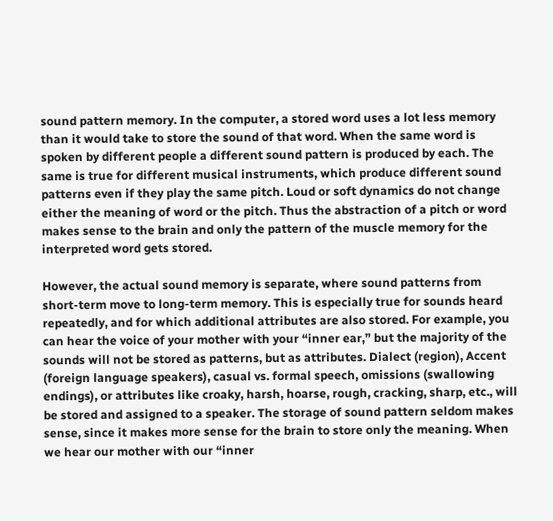sound pattern memory. In the computer, a stored word uses a lot less memory than it would take to store the sound of that word. When the same word is spoken by different people a different sound pattern is produced by each. The same is true for different musical instruments, which produce different sound patterns even if they play the same pitch. Loud or soft dynamics do not change either the meaning of word or the pitch. Thus the abstraction of a pitch or word makes sense to the brain and only the pattern of the muscle memory for the interpreted word gets stored.

However, the actual sound memory is separate, where sound patterns from short-term move to long-term memory. This is especially true for sounds heard repeatedly, and for which additional attributes are also stored. For example, you can hear the voice of your mother with your “inner ear,” but the majority of the sounds will not be stored as patterns, but as attributes. Dialect (region), Accent (foreign language speakers), casual vs. formal speech, omissions (swallowing endings), or attributes like croaky, harsh, hoarse, rough, cracking, sharp, etc., will be stored and assigned to a speaker. The storage of sound pattern seldom makes sense, since it makes more sense for the brain to store only the meaning. When we hear our mother with our “inner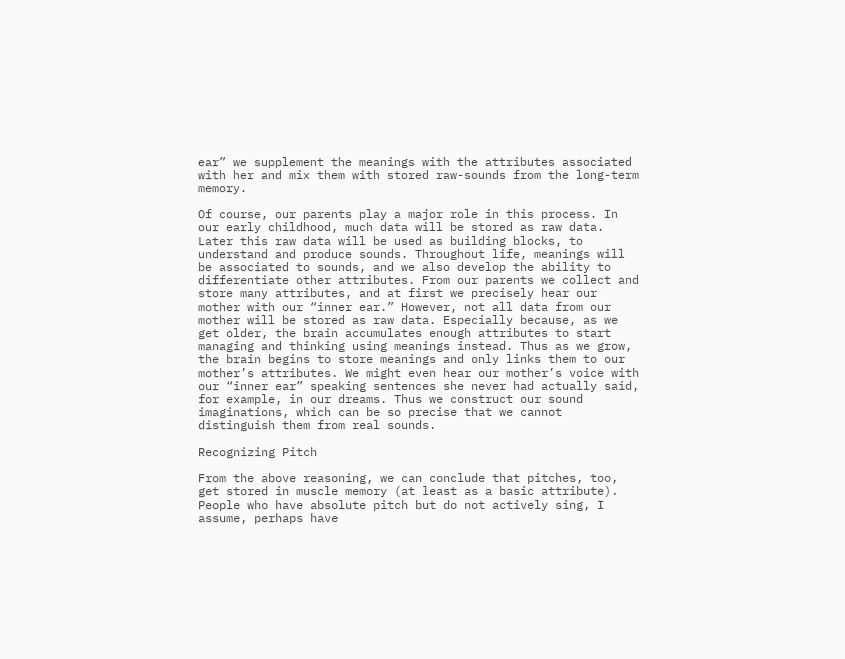ear” we supplement the meanings with the attributes associated with her and mix them with stored raw-sounds from the long-term memory.

Of course, our parents play a major role in this process. In our early childhood, much data will be stored as raw data. Later this raw data will be used as building blocks, to understand and produce sounds. Throughout life, meanings will be associated to sounds, and we also develop the ability to differentiate other attributes. From our parents we collect and store many attributes, and at first we precisely hear our mother with our “inner ear.” However, not all data from our mother will be stored as raw data. Especially because, as we get older, the brain accumulates enough attributes to start managing and thinking using meanings instead. Thus as we grow, the brain begins to store meanings and only links them to our mother’s attributes. We might even hear our mother’s voice with our “inner ear” speaking sentences she never had actually said, for example, in our dreams. Thus we construct our sound imaginations, which can be so precise that we cannot distinguish them from real sounds.

Recognizing Pitch

From the above reasoning, we can conclude that pitches, too, get stored in muscle memory (at least as a basic attribute). People who have absolute pitch but do not actively sing, I assume, perhaps have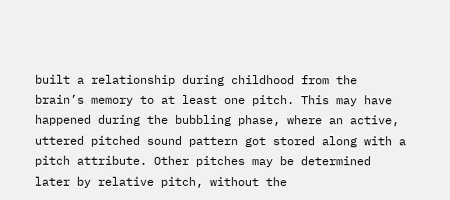built a relationship during childhood from the brain’s memory to at least one pitch. This may have happened during the bubbling phase, where an active, uttered pitched sound pattern got stored along with a pitch attribute. Other pitches may be determined later by relative pitch, without the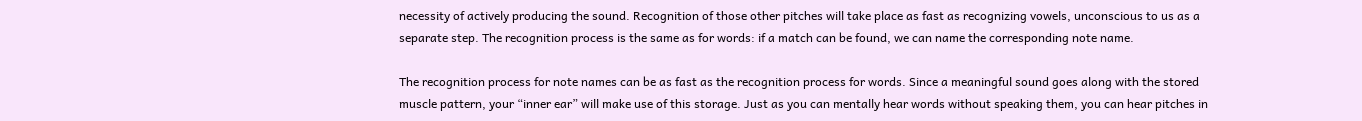necessity of actively producing the sound. Recognition of those other pitches will take place as fast as recognizing vowels, unconscious to us as a separate step. The recognition process is the same as for words: if a match can be found, we can name the corresponding note name.

The recognition process for note names can be as fast as the recognition process for words. Since a meaningful sound goes along with the stored muscle pattern, your “inner ear” will make use of this storage. Just as you can mentally hear words without speaking them, you can hear pitches in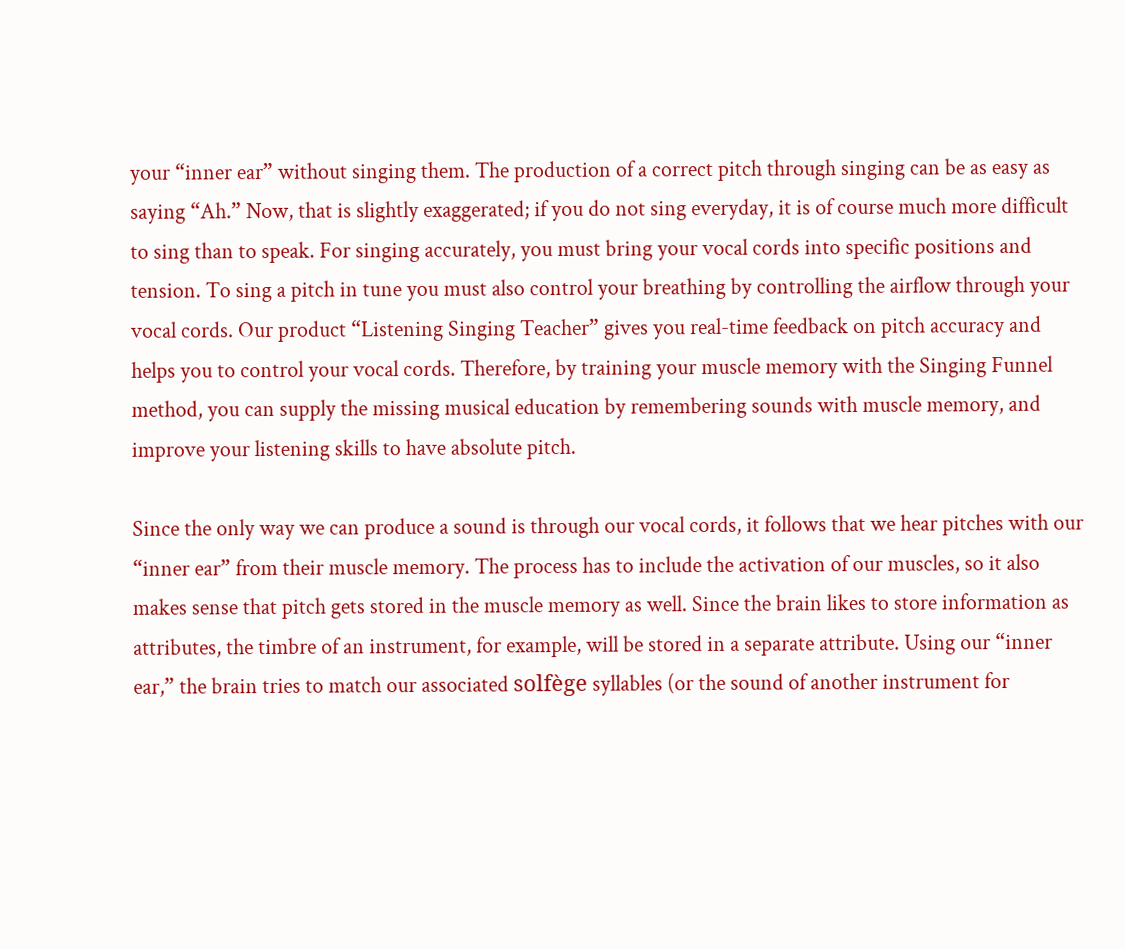your “inner ear” without singing them. The production of a correct pitch through singing can be as easy as saying “Ah.” Now, that is slightly exaggerated; if you do not sing everyday, it is of course much more difficult to sing than to speak. For singing accurately, you must bring your vocal cords into specific positions and tension. To sing a pitch in tune you must also control your breathing by controlling the airflow through your vocal cords. Our product “Listening Singing Teacher” gives you real-time feedback on pitch accuracy and helps you to control your vocal cords. Therefore, by training your muscle memory with the Singing Funnel method, you can supply the missing musical education by remembering sounds with muscle memory, and improve your listening skills to have absolute pitch.

Since the only way we can produce a sound is through our vocal cords, it follows that we hear pitches with our “inner ear” from their muscle memory. The process has to include the activation of our muscles, so it also makes sense that pitch gets stored in the muscle memory as well. Since the brain likes to store information as attributes, the timbre of an instrument, for example, will be stored in a separate attribute. Using our “inner ear,” the brain tries to match our associated solfège syllables (or the sound of another instrument for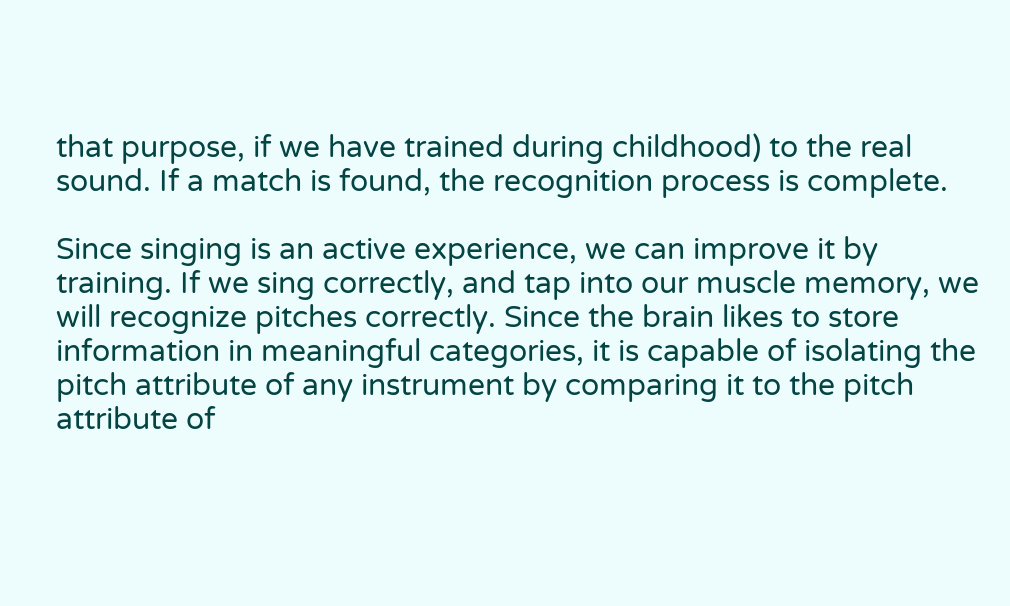that purpose, if we have trained during childhood) to the real sound. If a match is found, the recognition process is complete.

Since singing is an active experience, we can improve it by training. If we sing correctly, and tap into our muscle memory, we will recognize pitches correctly. Since the brain likes to store information in meaningful categories, it is capable of isolating the pitch attribute of any instrument by comparing it to the pitch attribute of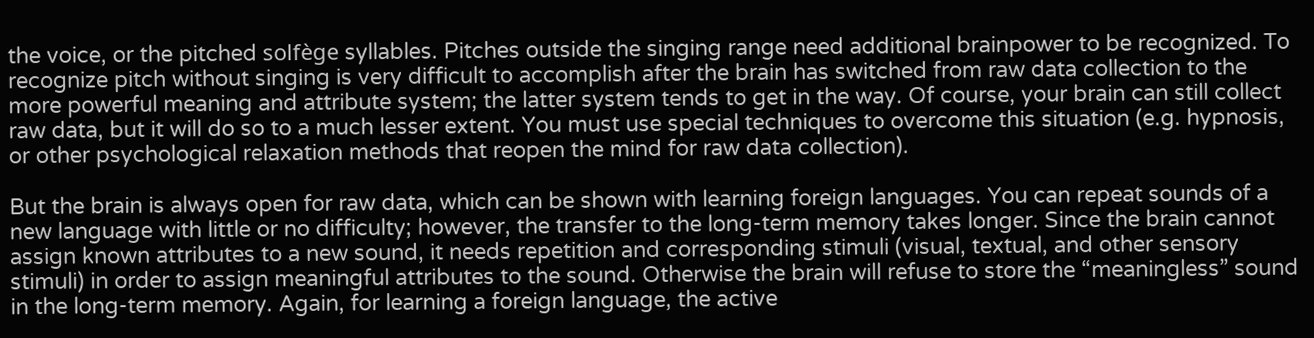the voice, or the pitched solfège syllables. Pitches outside the singing range need additional brainpower to be recognized. To recognize pitch without singing is very difficult to accomplish after the brain has switched from raw data collection to the more powerful meaning and attribute system; the latter system tends to get in the way. Of course, your brain can still collect raw data, but it will do so to a much lesser extent. You must use special techniques to overcome this situation (e.g. hypnosis, or other psychological relaxation methods that reopen the mind for raw data collection).

But the brain is always open for raw data, which can be shown with learning foreign languages. You can repeat sounds of a new language with little or no difficulty; however, the transfer to the long-term memory takes longer. Since the brain cannot assign known attributes to a new sound, it needs repetition and corresponding stimuli (visual, textual, and other sensory stimuli) in order to assign meaningful attributes to the sound. Otherwise the brain will refuse to store the “meaningless” sound in the long-term memory. Again, for learning a foreign language, the active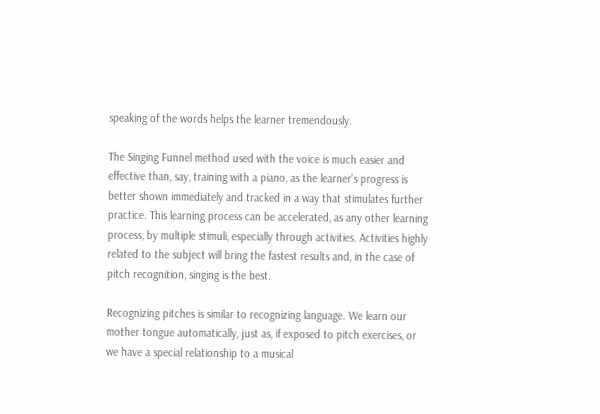speaking of the words helps the learner tremendously.

The Singing Funnel method used with the voice is much easier and effective than, say, training with a piano, as the learner’s progress is better shown immediately and tracked in a way that stimulates further practice. This learning process can be accelerated, as any other learning process, by multiple stimuli, especially through activities. Activities highly related to the subject will bring the fastest results and, in the case of pitch recognition, singing is the best.

Recognizing pitches is similar to recognizing language. We learn our mother tongue automatically, just as, if exposed to pitch exercises, or we have a special relationship to a musical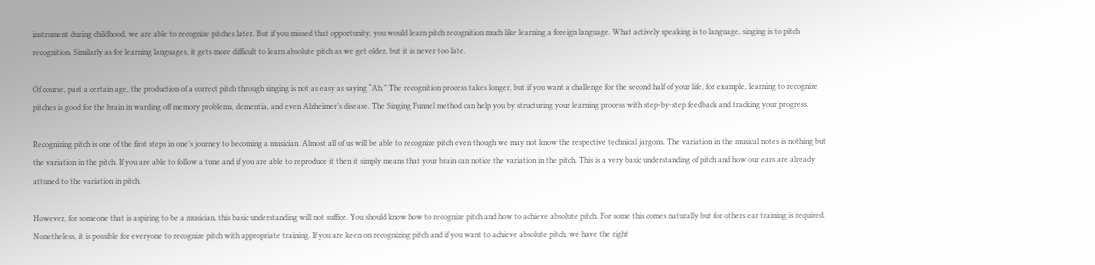instrument during childhood, we are able to recognize pitches later. But if you missed that opportunity, you would learn pitch recognition much like learning a foreign language. What actively speaking is to language, singing is to pitch recognition. Similarly as for learning languages, it gets more difficult to learn absolute pitch as we get older, but it is never too late.

Of course, past a certain age, the production of a correct pitch through singing is not as easy as saying “Ah.” The recognition process takes longer, but if you want a challenge for the second half of your life, for example, learning to recognize pitches is good for the brain in warding off memory problems, dementia, and even Alzheimer’s disease. The Singing Funnel method can help you by structuring your learning process with step-by-step feedback and tracking your progress.

Recognizing pitch is one of the first steps in one’s journey to becoming a musician. Almost all of us will be able to recognize pitch even though we may not know the respective technical jargons. The variation in the musical notes is nothing but the variation in the pitch. If you are able to follow a tune and if you are able to reproduce it then it simply means that your brain can notice the variation in the pitch. This is a very basic understanding of pitch and how our ears are already attuned to the variation in pitch.

However, for someone that is aspiring to be a musician, this basic understanding will not suffice. You should know how to recognize pitch and how to achieve absolute pitch. For some this comes naturally but for others ear training is required. Nonetheless, it is possible for everyone to recognize pitch with appropriate training. If you are keen on recognizing pitch and if you want to achieve absolute pitch, we have the right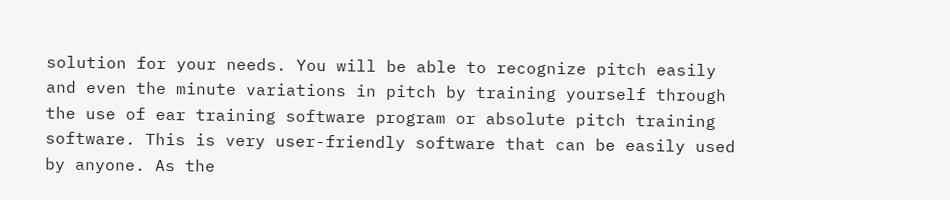solution for your needs. You will be able to recognize pitch easily and even the minute variations in pitch by training yourself through the use of ear training software program or absolute pitch training software. This is very user-friendly software that can be easily used by anyone. As the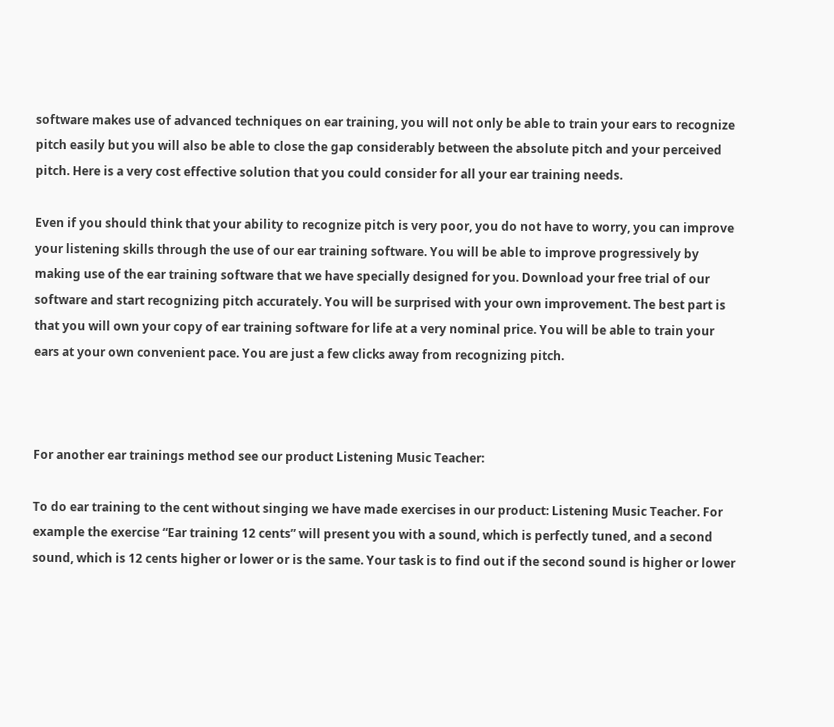software makes use of advanced techniques on ear training, you will not only be able to train your ears to recognize pitch easily but you will also be able to close the gap considerably between the absolute pitch and your perceived pitch. Here is a very cost effective solution that you could consider for all your ear training needs.

Even if you should think that your ability to recognize pitch is very poor, you do not have to worry, you can improve your listening skills through the use of our ear training software. You will be able to improve progressively by making use of the ear training software that we have specially designed for you. Download your free trial of our software and start recognizing pitch accurately. You will be surprised with your own improvement. The best part is that you will own your copy of ear training software for life at a very nominal price. You will be able to train your ears at your own convenient pace. You are just a few clicks away from recognizing pitch.



For another ear trainings method see our product Listening Music Teacher:

To do ear training to the cent without singing we have made exercises in our product: Listening Music Teacher. For example the exercise “Ear training 12 cents” will present you with a sound, which is perfectly tuned, and a second sound, which is 12 cents higher or lower or is the same. Your task is to find out if the second sound is higher or lower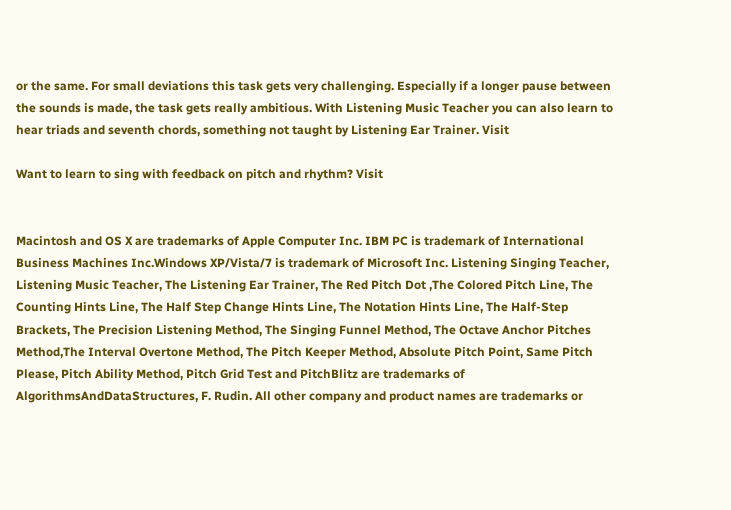or the same. For small deviations this task gets very challenging. Especially if a longer pause between the sounds is made, the task gets really ambitious. With Listening Music Teacher you can also learn to hear triads and seventh chords, something not taught by Listening Ear Trainer. Visit

Want to learn to sing with feedback on pitch and rhythm? Visit


Macintosh and OS X are trademarks of Apple Computer Inc. IBM PC is trademark of International Business Machines Inc.Windows XP/Vista/7 is trademark of Microsoft Inc. Listening Singing Teacher, Listening Music Teacher, The Listening Ear Trainer, The Red Pitch Dot ,The Colored Pitch Line, The Counting Hints Line, The Half Step Change Hints Line, The Notation Hints Line, The Half-Step Brackets, The Precision Listening Method, The Singing Funnel Method, The Octave Anchor Pitches Method,The Interval Overtone Method, The Pitch Keeper Method, Absolute Pitch Point, Same Pitch Please, Pitch Ability Method, Pitch Grid Test and PitchBlitz are trademarks of AlgorithmsAndDataStructures, F. Rudin. All other company and product names are trademarks or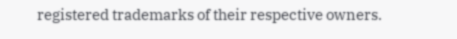registered trademarks of their respective owners.